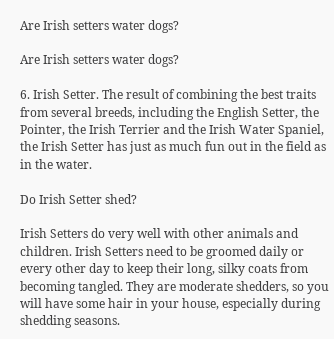Are Irish setters water dogs?

Are Irish setters water dogs?

6. Irish Setter. The result of combining the best traits from several breeds, including the English Setter, the Pointer, the Irish Terrier and the Irish Water Spaniel, the Irish Setter has just as much fun out in the field as in the water.

Do Irish Setter shed?

Irish Setters do very well with other animals and children. Irish Setters need to be groomed daily or every other day to keep their long, silky coats from becoming tangled. They are moderate shedders, so you will have some hair in your house, especially during shedding seasons.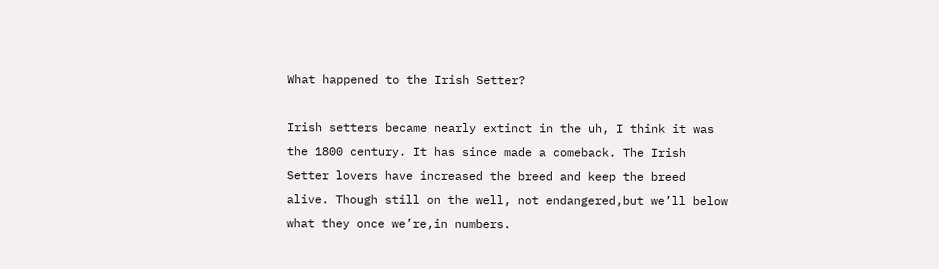What happened to the Irish Setter?

Irish setters became nearly extinct in the uh, I think it was the 1800 century. It has since made a comeback. The Irish Setter lovers have increased the breed and keep the breed alive. Though still on the well, not endangered,but we’ll below what they once we’re,in numbers.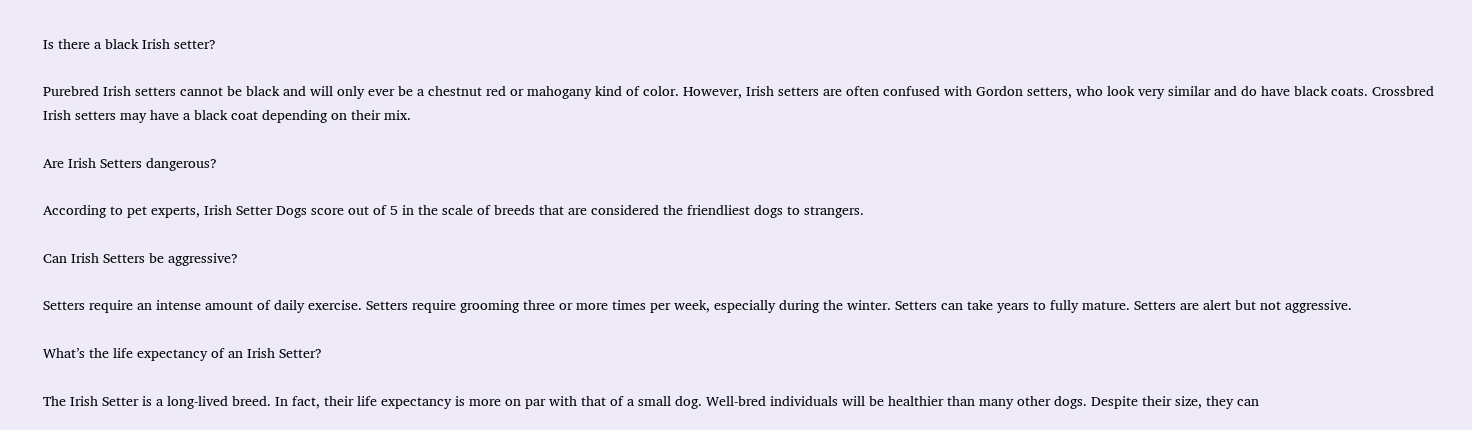Is there a black Irish setter?

Purebred Irish setters cannot be black and will only ever be a chestnut red or mahogany kind of color. However, Irish setters are often confused with Gordon setters, who look very similar and do have black coats. Crossbred Irish setters may have a black coat depending on their mix.

Are Irish Setters dangerous?

According to pet experts, Irish Setter Dogs score out of 5 in the scale of breeds that are considered the friendliest dogs to strangers.

Can Irish Setters be aggressive?

Setters require an intense amount of daily exercise. Setters require grooming three or more times per week, especially during the winter. Setters can take years to fully mature. Setters are alert but not aggressive.

What’s the life expectancy of an Irish Setter?

The Irish Setter is a long-lived breed. In fact, their life expectancy is more on par with that of a small dog. Well-bred individuals will be healthier than many other dogs. Despite their size, they can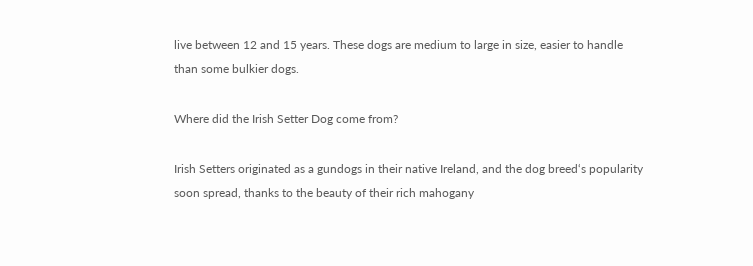live between 12 and 15 years. These dogs are medium to large in size, easier to handle than some bulkier dogs.

Where did the Irish Setter Dog come from?

Irish Setters originated as a gundogs in their native Ireland, and the dog breed‘s popularity soon spread, thanks to the beauty of their rich mahogany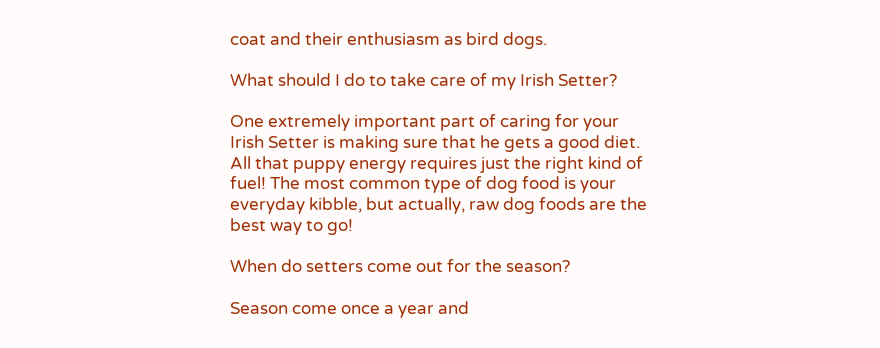coat and their enthusiasm as bird dogs.

What should I do to take care of my Irish Setter?

One extremely important part of caring for your Irish Setter is making sure that he gets a good diet. All that puppy energy requires just the right kind of fuel! The most common type of dog food is your everyday kibble, but actually, raw dog foods are the best way to go!

When do setters come out for the season?

Season come once a year and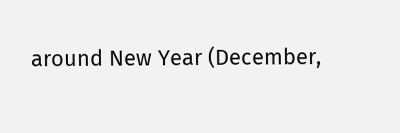around New Year (December,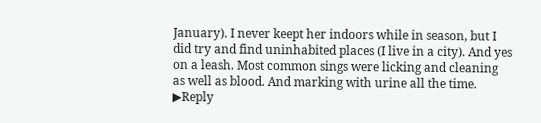January). I never keept her indoors while in season, but I did try and find uninhabited places (I live in a city). And yes on a leash. Most common sings were licking and cleaning as well as blood. And marking with urine all the time. ▶Reply